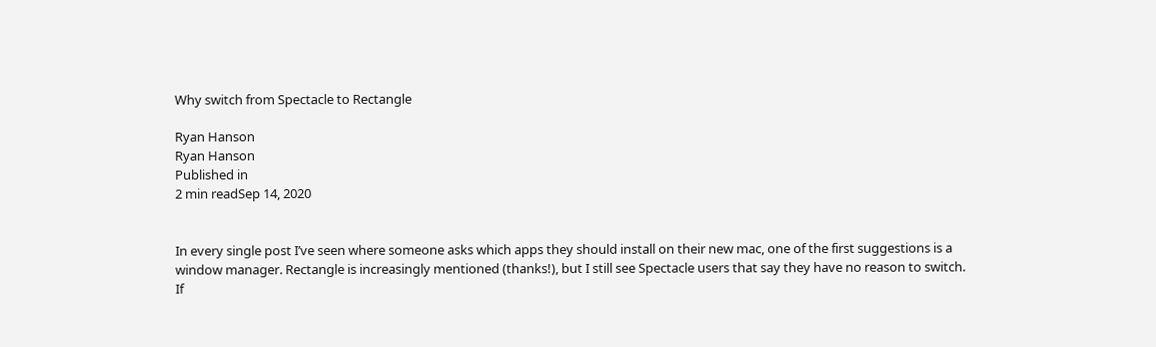Why switch from Spectacle to Rectangle

Ryan Hanson
Ryan Hanson
Published in
2 min readSep 14, 2020


In every single post I’ve seen where someone asks which apps they should install on their new mac, one of the first suggestions is a window manager. Rectangle is increasingly mentioned (thanks!), but I still see Spectacle users that say they have no reason to switch. If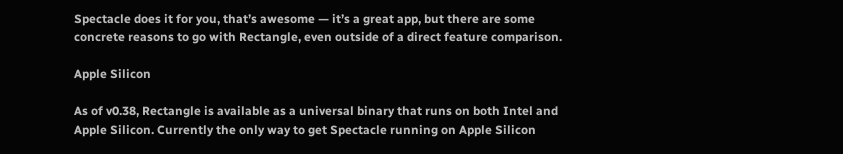Spectacle does it for you, that’s awesome — it’s a great app, but there are some concrete reasons to go with Rectangle, even outside of a direct feature comparison.

Apple Silicon

As of v0.38, Rectangle is available as a universal binary that runs on both Intel and Apple Silicon. Currently the only way to get Spectacle running on Apple Silicon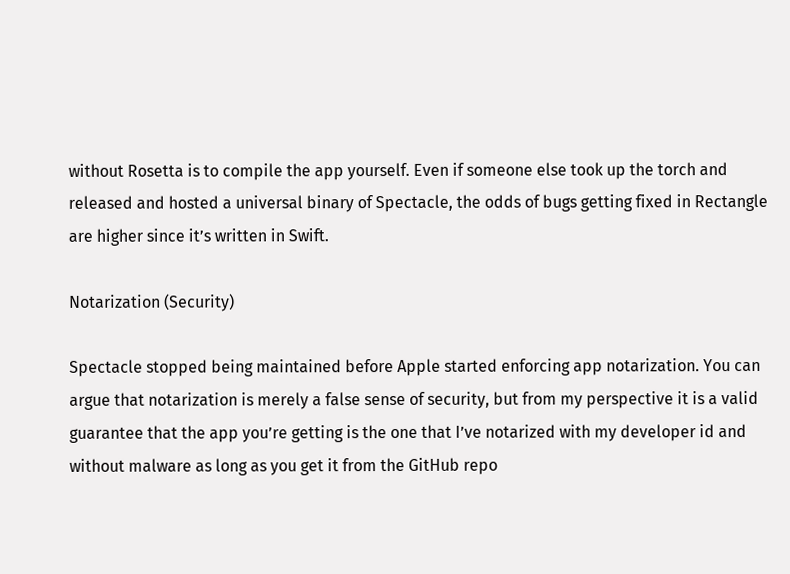without Rosetta is to compile the app yourself. Even if someone else took up the torch and released and hosted a universal binary of Spectacle, the odds of bugs getting fixed in Rectangle are higher since it’s written in Swift.

Notarization (Security)

Spectacle stopped being maintained before Apple started enforcing app notarization. You can argue that notarization is merely a false sense of security, but from my perspective it is a valid guarantee that the app you’re getting is the one that I’ve notarized with my developer id and without malware as long as you get it from the GitHub repo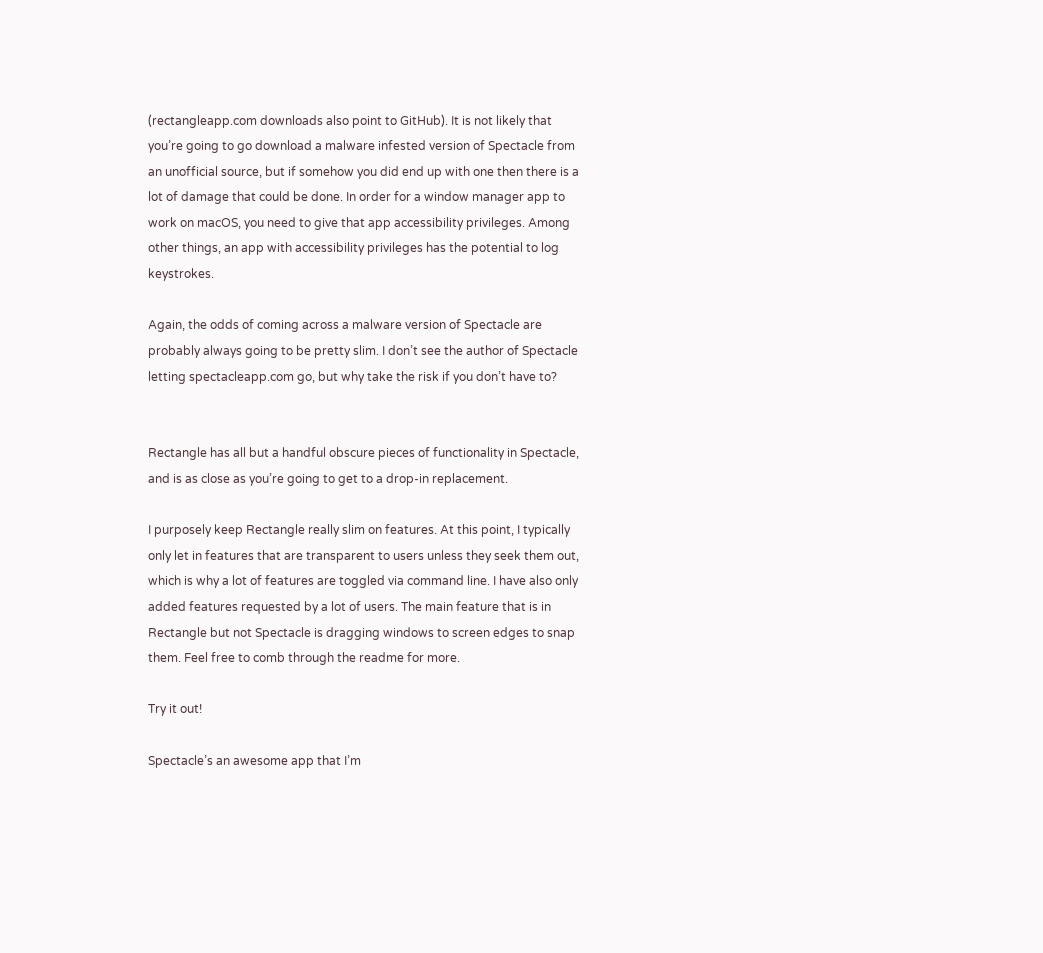(rectangleapp.com downloads also point to GitHub). It is not likely that you’re going to go download a malware infested version of Spectacle from an unofficial source, but if somehow you did end up with one then there is a lot of damage that could be done. In order for a window manager app to work on macOS, you need to give that app accessibility privileges. Among other things, an app with accessibility privileges has the potential to log keystrokes.

Again, the odds of coming across a malware version of Spectacle are probably always going to be pretty slim. I don’t see the author of Spectacle letting spectacleapp.com go, but why take the risk if you don’t have to?


Rectangle has all but a handful obscure pieces of functionality in Spectacle, and is as close as you’re going to get to a drop-in replacement.

I purposely keep Rectangle really slim on features. At this point, I typically only let in features that are transparent to users unless they seek them out, which is why a lot of features are toggled via command line. I have also only added features requested by a lot of users. The main feature that is in Rectangle but not Spectacle is dragging windows to screen edges to snap them. Feel free to comb through the readme for more.

Try it out!

Spectacle’s an awesome app that I’m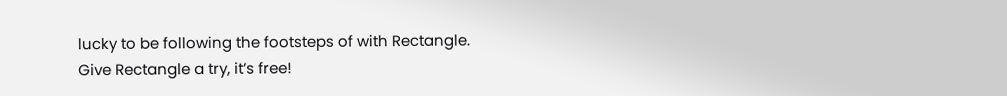lucky to be following the footsteps of with Rectangle. Give Rectangle a try, it’s free!